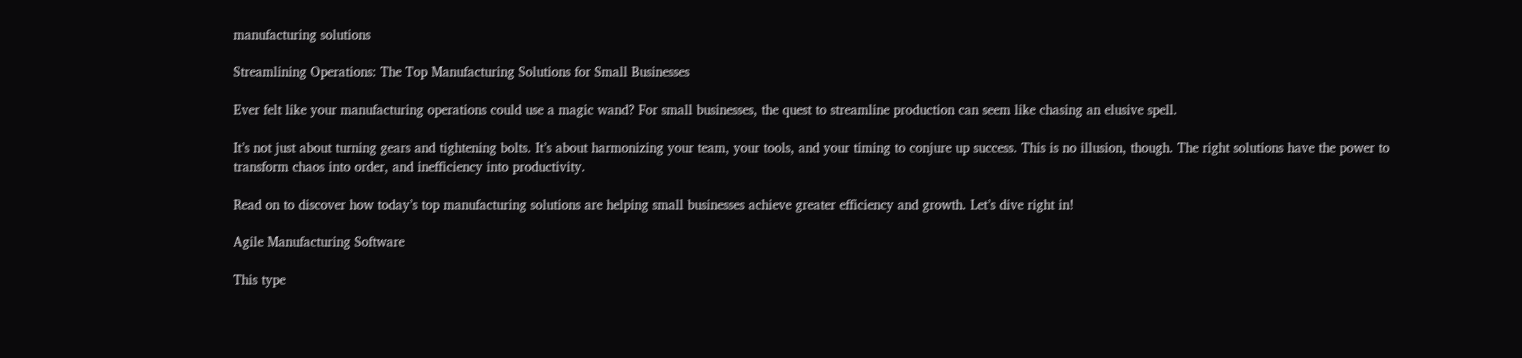manufacturing solutions

Streamlining Operations: The Top Manufacturing Solutions for Small Businesses

Ever felt like your manufacturing operations could use a magic wand? For small businesses, the quest to streamline production can seem like chasing an elusive spell.

It’s not just about turning gears and tightening bolts. It’s about harmonizing your team, your tools, and your timing to conjure up success. This is no illusion, though. The right solutions have the power to transform chaos into order, and inefficiency into productivity.

Read on to discover how today’s top manufacturing solutions are helping small businesses achieve greater efficiency and growth. Let’s dive right in!

Agile Manufacturing Software

This type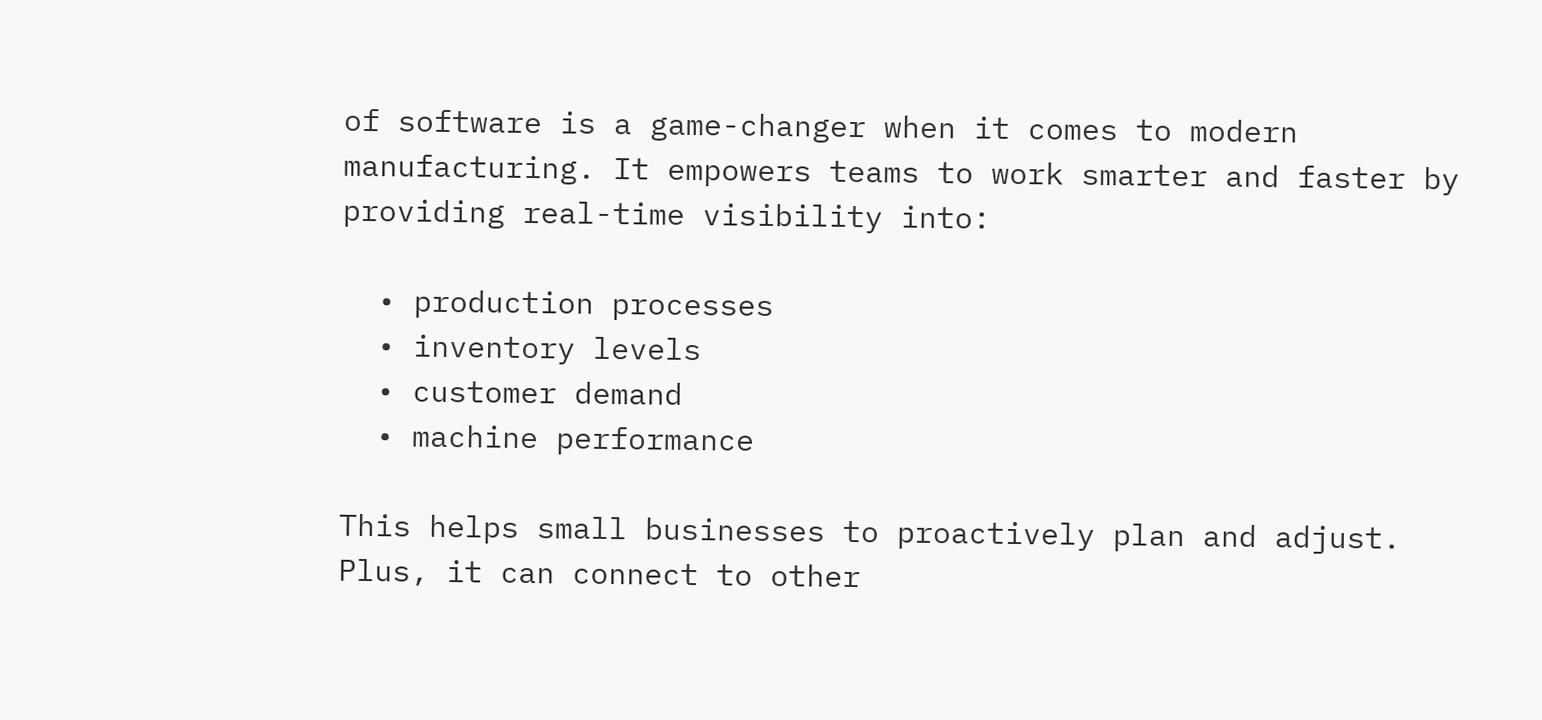of software is a game-changer when it comes to modern manufacturing. It empowers teams to work smarter and faster by providing real-time visibility into:

  • production processes
  • inventory levels
  • customer demand
  • machine performance

This helps small businesses to proactively plan and adjust. Plus, it can connect to other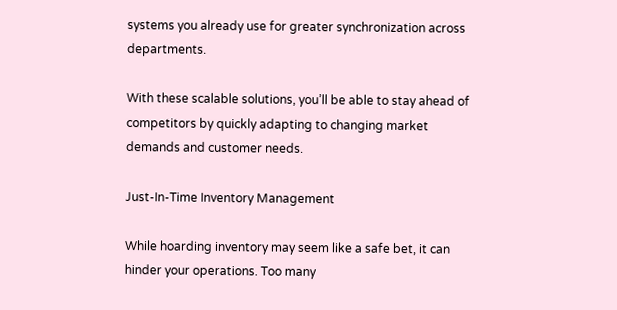systems you already use for greater synchronization across departments.

With these scalable solutions, you’ll be able to stay ahead of competitors by quickly adapting to changing market demands and customer needs.

Just-In-Time Inventory Management

While hoarding inventory may seem like a safe bet, it can hinder your operations. Too many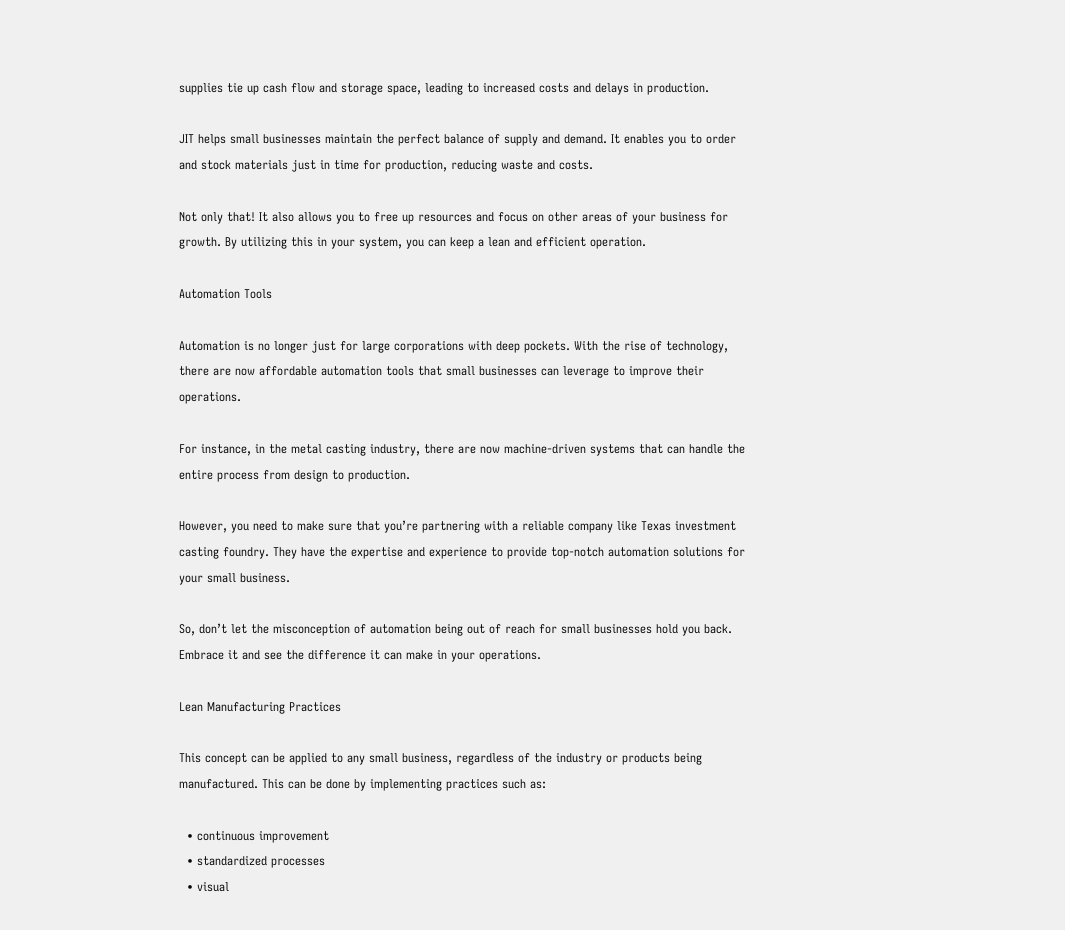supplies tie up cash flow and storage space, leading to increased costs and delays in production.

JIT helps small businesses maintain the perfect balance of supply and demand. It enables you to order and stock materials just in time for production, reducing waste and costs.

Not only that! It also allows you to free up resources and focus on other areas of your business for growth. By utilizing this in your system, you can keep a lean and efficient operation.

Automation Tools

Automation is no longer just for large corporations with deep pockets. With the rise of technology, there are now affordable automation tools that small businesses can leverage to improve their operations.

For instance, in the metal casting industry, there are now machine-driven systems that can handle the entire process from design to production.

However, you need to make sure that you’re partnering with a reliable company like Texas investment casting foundry. They have the expertise and experience to provide top-notch automation solutions for your small business.

So, don’t let the misconception of automation being out of reach for small businesses hold you back. Embrace it and see the difference it can make in your operations.

Lean Manufacturing Practices

This concept can be applied to any small business, regardless of the industry or products being manufactured. This can be done by implementing practices such as:

  • continuous improvement
  • standardized processes
  • visual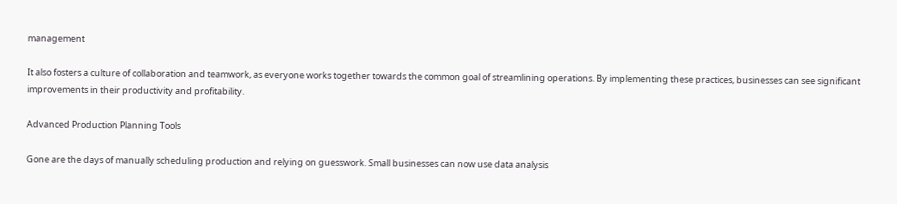management

It also fosters a culture of collaboration and teamwork, as everyone works together towards the common goal of streamlining operations. By implementing these practices, businesses can see significant improvements in their productivity and profitability.

Advanced Production Planning Tools

Gone are the days of manually scheduling production and relying on guesswork. Small businesses can now use data analysis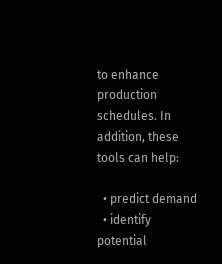to enhance production schedules. In addition, these tools can help:

  • predict demand
  • identify potential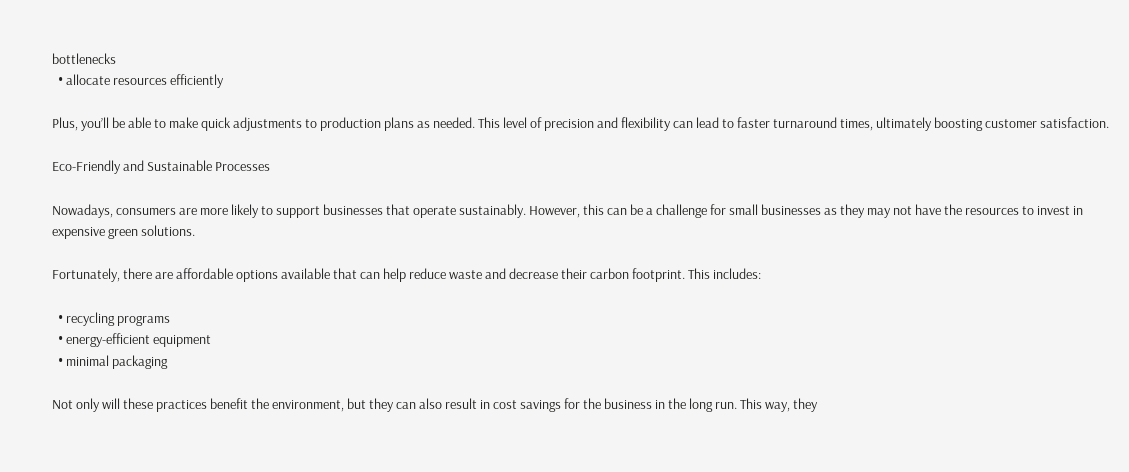bottlenecks
  • allocate resources efficiently

Plus, you’ll be able to make quick adjustments to production plans as needed. This level of precision and flexibility can lead to faster turnaround times, ultimately boosting customer satisfaction.

Eco-Friendly and Sustainable Processes

Nowadays, consumers are more likely to support businesses that operate sustainably. However, this can be a challenge for small businesses as they may not have the resources to invest in expensive green solutions.

Fortunately, there are affordable options available that can help reduce waste and decrease their carbon footprint. This includes:

  • recycling programs
  • energy-efficient equipment
  • minimal packaging

Not only will these practices benefit the environment, but they can also result in cost savings for the business in the long run. This way, they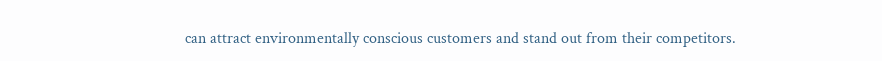can attract environmentally conscious customers and stand out from their competitors.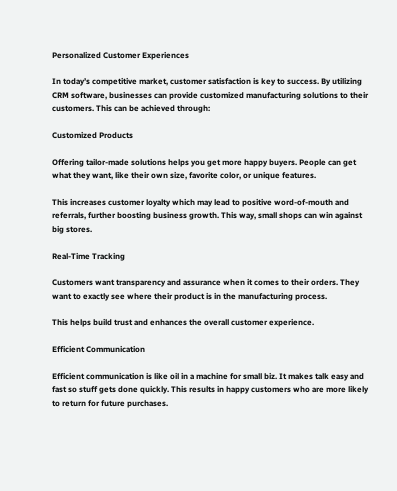Personalized Customer Experiences

In today’s competitive market, customer satisfaction is key to success. By utilizing CRM software, businesses can provide customized manufacturing solutions to their customers. This can be achieved through:

Customized Products

Offering tailor-made solutions helps you get more happy buyers. People can get what they want, like their own size, favorite color, or unique features.

This increases customer loyalty which may lead to positive word-of-mouth and referrals, further boosting business growth. This way, small shops can win against big stores.

Real-Time Tracking

Customers want transparency and assurance when it comes to their orders. They want to exactly see where their product is in the manufacturing process.

This helps build trust and enhances the overall customer experience.

Efficient Communication

Efficient communication is like oil in a machine for small biz. It makes talk easy and fast so stuff gets done quickly. This results in happy customers who are more likely to return for future purchases.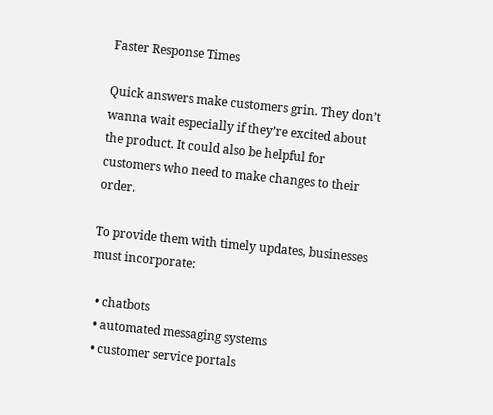Faster Response Times

Quick answers make customers grin. They don’t wanna wait especially if they’re excited about the product. It could also be helpful for customers who need to make changes to their order.

To provide them with timely updates, businesses must incorporate:

  • chatbots
  • automated messaging systems
  • customer service portals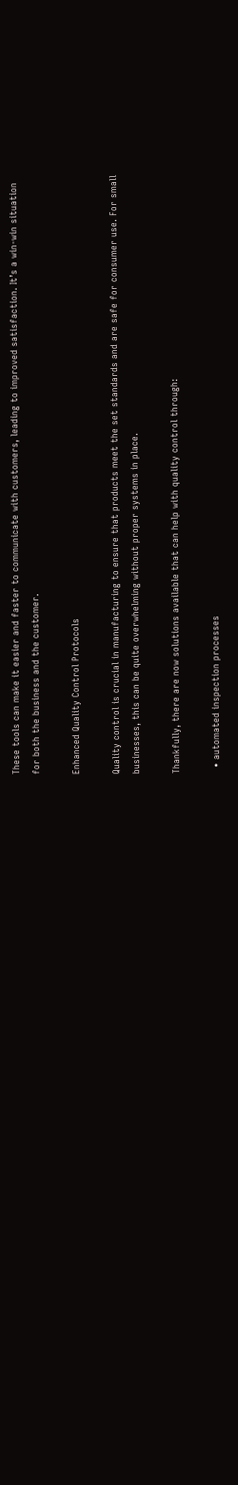These tools can make it easier and faster to communicate with customers, leading to improved satisfaction. It’s a win-win situation for both the business and the customer.

Enhanced Quality Control Protocols

Quality control is crucial in manufacturing to ensure that products meet the set standards and are safe for consumer use. For small businesses, this can be quite overwhelming without proper systems in place.

Thankfully, there are now solutions available that can help with quality control through:

  • automated inspection processes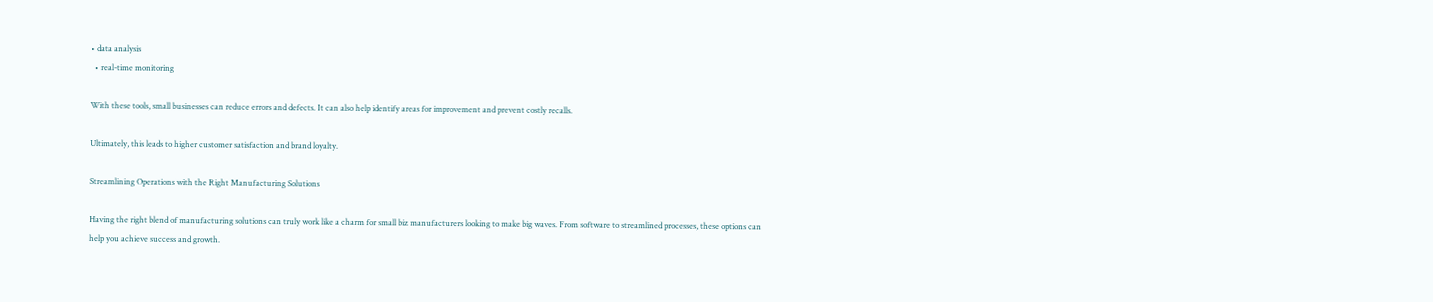• data analysis
  • real-time monitoring

With these tools, small businesses can reduce errors and defects. It can also help identify areas for improvement and prevent costly recalls.

Ultimately, this leads to higher customer satisfaction and brand loyalty.

Streamlining Operations with the Right Manufacturing Solutions

Having the right blend of manufacturing solutions can truly work like a charm for small biz manufacturers looking to make big waves. From software to streamlined processes, these options can help you achieve success and growth.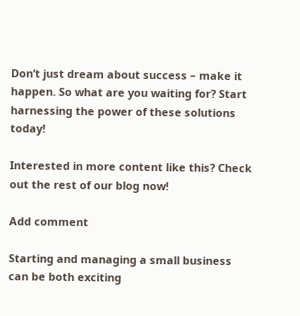Don’t just dream about success – make it happen. So what are you waiting for? Start harnessing the power of these solutions today!

Interested in more content like this? Check out the rest of our blog now!

Add comment

Starting and managing a small business can be both exciting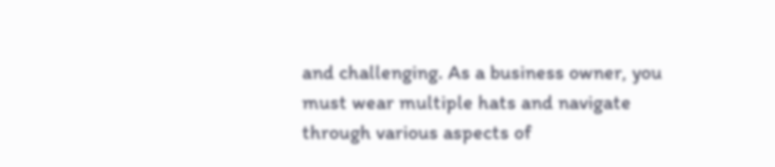and challenging. As a business owner, you must wear multiple hats and navigate through various aspects of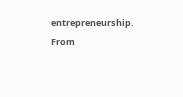entrepreneurship. From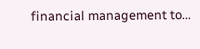financial management to...